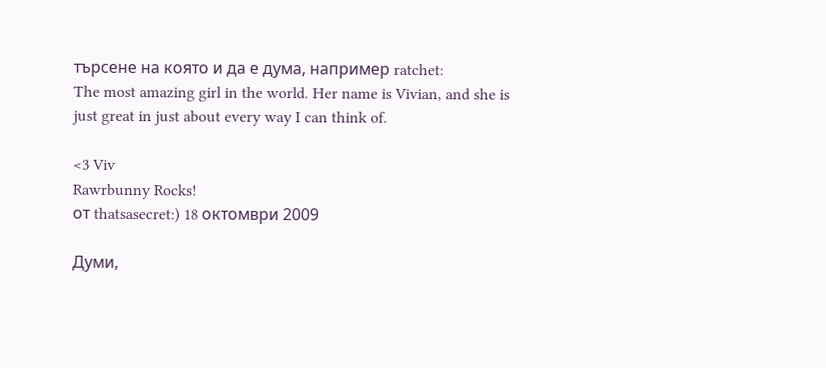търсене на която и да е дума, например ratchet:
The most amazing girl in the world. Her name is Vivian, and she is just great in just about every way I can think of.

<3 Viv
Rawrbunny Rocks!
от thatsasecret:) 18 октомври 2009

Думи,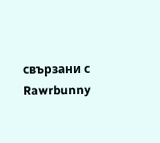свързани с Rawrbunny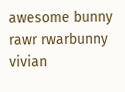awesome bunny rawr rwarbunny vivian